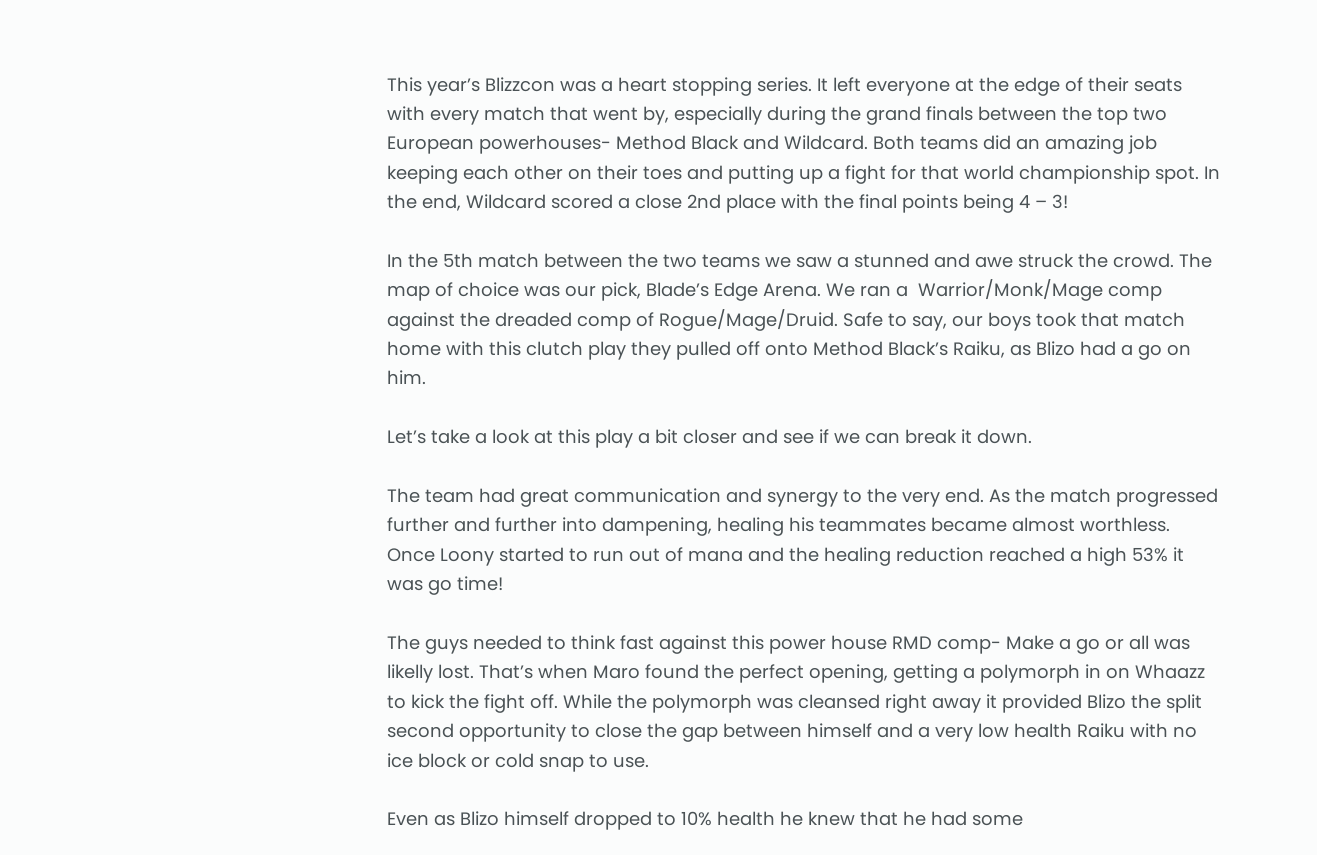This year’s Blizzcon was a heart stopping series. It left everyone at the edge of their seats with every match that went by, especially during the grand finals between the top two European powerhouses- Method Black and Wildcard. Both teams did an amazing job keeping each other on their toes and putting up a fight for that world championship spot. In the end, Wildcard scored a close 2nd place with the final points being 4 – 3!

In the 5th match between the two teams we saw a stunned and awe struck the crowd. The map of choice was our pick, Blade’s Edge Arena. We ran a  Warrior/Monk/Mage comp against the dreaded comp of Rogue/Mage/Druid. Safe to say, our boys took that match home with this clutch play they pulled off onto Method Black’s Raiku, as Blizo had a go on him.

Let’s take a look at this play a bit closer and see if we can break it down.

The team had great communication and synergy to the very end. As the match progressed further and further into dampening, healing his teammates became almost worthless. Once Loony started to run out of mana and the healing reduction reached a high 53% it was go time!

The guys needed to think fast against this power house RMD comp- Make a go or all was likelly lost. That’s when Maro found the perfect opening, getting a polymorph in on Whaazz to kick the fight off. While the polymorph was cleansed right away it provided Blizo the split second opportunity to close the gap between himself and a very low health Raiku with no ice block or cold snap to use.

Even as Blizo himself dropped to 10% health he knew that he had some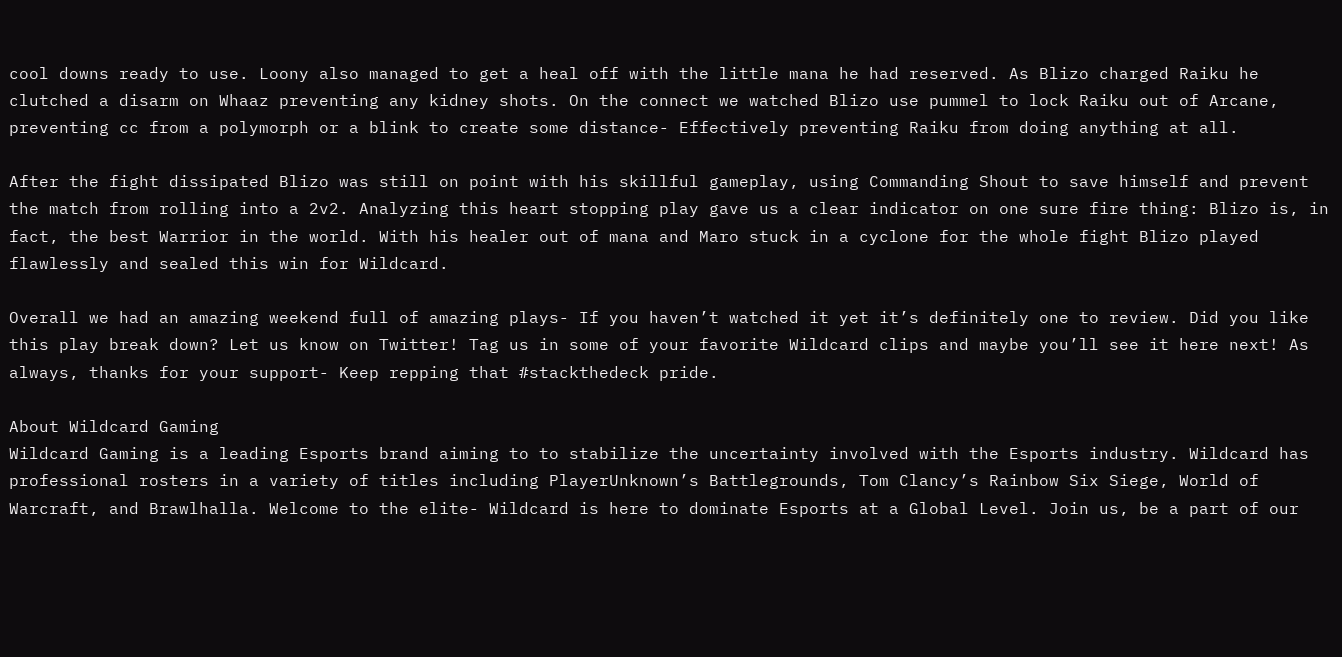cool downs ready to use. Loony also managed to get a heal off with the little mana he had reserved. As Blizo charged Raiku he clutched a disarm on Whaaz preventing any kidney shots. On the connect we watched Blizo use pummel to lock Raiku out of Arcane, preventing cc from a polymorph or a blink to create some distance- Effectively preventing Raiku from doing anything at all.

After the fight dissipated Blizo was still on point with his skillful gameplay, using Commanding Shout to save himself and prevent the match from rolling into a 2v2. Analyzing this heart stopping play gave us a clear indicator on one sure fire thing: Blizo is, in fact, the best Warrior in the world. With his healer out of mana and Maro stuck in a cyclone for the whole fight Blizo played flawlessly and sealed this win for Wildcard.

Overall we had an amazing weekend full of amazing plays- If you haven’t watched it yet it’s definitely one to review. Did you like this play break down? Let us know on Twitter! Tag us in some of your favorite Wildcard clips and maybe you’ll see it here next! As always, thanks for your support- Keep repping that #stackthedeck pride.

About Wildcard Gaming
Wildcard Gaming is a leading Esports brand aiming to to stabilize the uncertainty involved with the Esports industry. Wildcard has professional rosters in a variety of titles including PlayerUnknown’s Battlegrounds, Tom Clancy’s Rainbow Six Siege, World of Warcraft, and Brawlhalla. Welcome to the elite- Wildcard is here to dominate Esports at a Global Level. Join us, be a part of our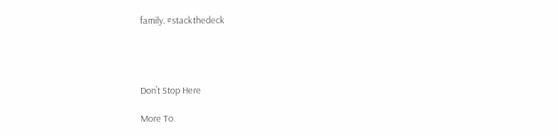family. #stackthedeck




Don’t Stop Here

More To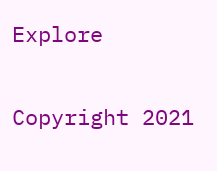Explore

Copyright 2021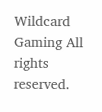Wildcard Gaming All rights reserved.